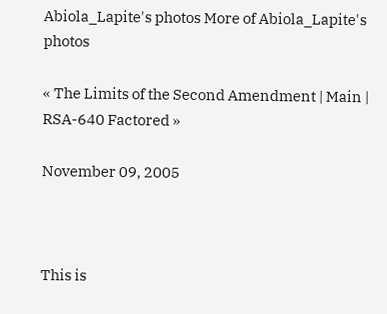Abiola_Lapite's photos More of Abiola_Lapite's photos

« The Limits of the Second Amendment | Main | RSA-640 Factored »

November 09, 2005



This is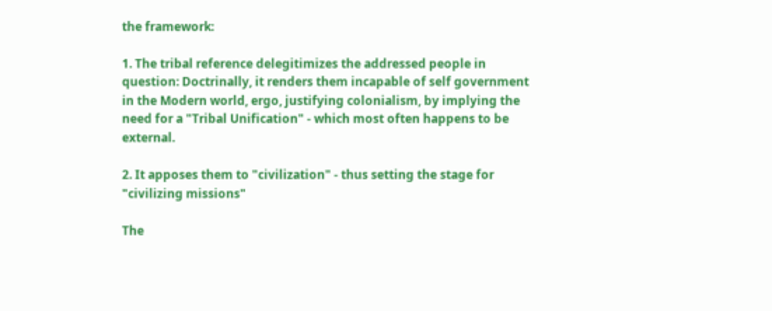the framework:

1. The tribal reference delegitimizes the addressed people in question: Doctrinally, it renders them incapable of self government in the Modern world, ergo, justifying colonialism, by implying the need for a "Tribal Unification" - which most often happens to be external.

2. It apposes them to "civilization" - thus setting the stage for "civilizing missions"

The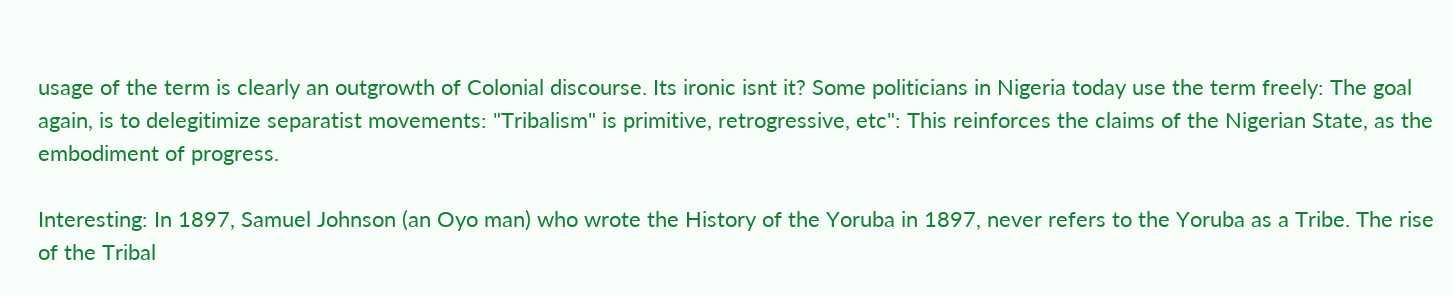usage of the term is clearly an outgrowth of Colonial discourse. Its ironic isnt it? Some politicians in Nigeria today use the term freely: The goal again, is to delegitimize separatist movements: "Tribalism" is primitive, retrogressive, etc": This reinforces the claims of the Nigerian State, as the embodiment of progress.

Interesting: In 1897, Samuel Johnson (an Oyo man) who wrote the History of the Yoruba in 1897, never refers to the Yoruba as a Tribe. The rise of the Tribal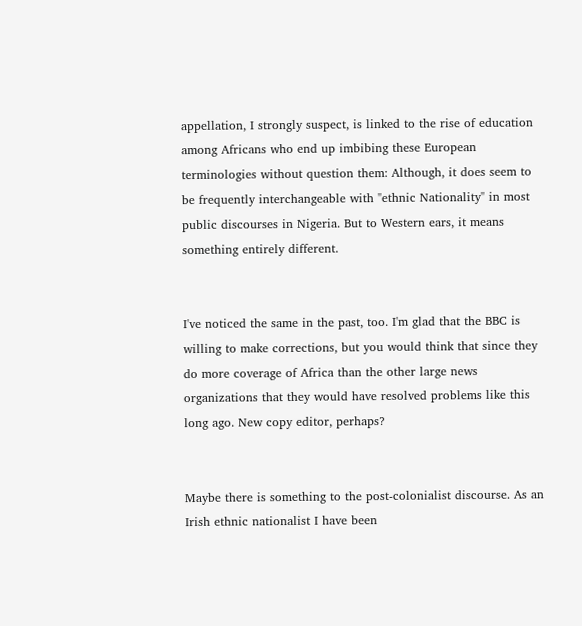appellation, I strongly suspect, is linked to the rise of education among Africans who end up imbibing these European terminologies without question them: Although, it does seem to be frequently interchangeable with "ethnic Nationality" in most public discourses in Nigeria. But to Western ears, it means something entirely different.


I've noticed the same in the past, too. I'm glad that the BBC is willing to make corrections, but you would think that since they do more coverage of Africa than the other large news organizations that they would have resolved problems like this long ago. New copy editor, perhaps?


Maybe there is something to the post-colonialist discourse. As an Irish ethnic nationalist I have been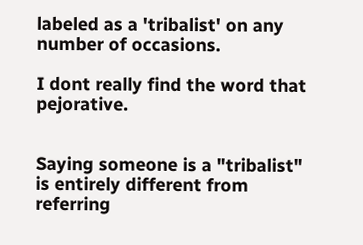labeled as a 'tribalist' on any number of occasions.

I dont really find the word that pejorative.


Saying someone is a "tribalist" is entirely different from referring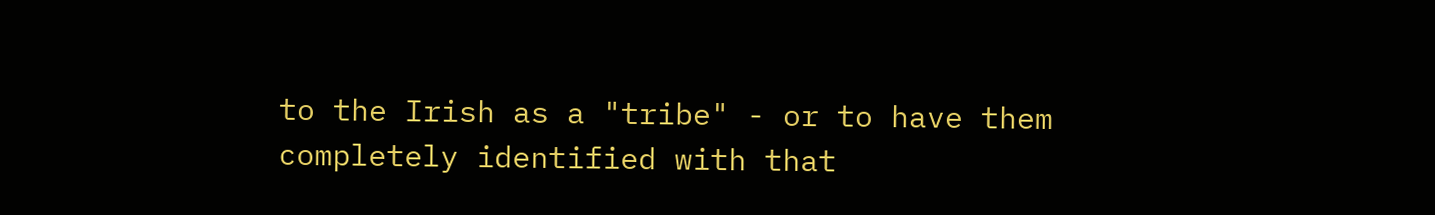to the Irish as a "tribe" - or to have them completely identified with that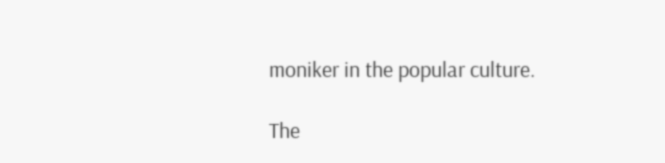moniker in the popular culture.

The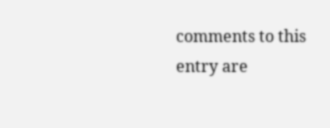comments to this entry are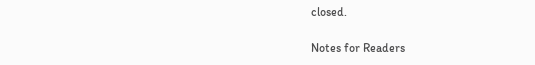closed.

Notes for Readers